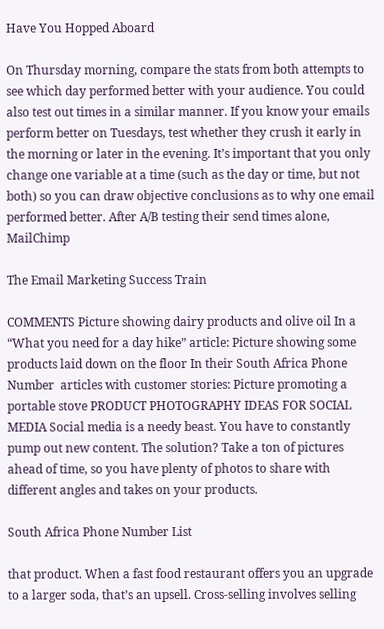Have You Hopped Aboard

On Thursday morning, compare the stats from both attempts to see which day performed better with your audience. You could also test out times in a similar manner. If you know your emails perform better on Tuesdays, test whether they crush it early in the morning or later in the evening. It’s important that you only change one variable at a time (such as the day or time, but not both) so you can draw objective conclusions as to why one email performed better. After A/B testing their send times alone, MailChimp

The Email Marketing Success Train

COMMENTS Picture showing dairy products and olive oil In a “What you need for a day hike” article: Picture showing some products laid down on the floor In their South Africa Phone Number  articles with customer stories: Picture promoting a portable stove PRODUCT PHOTOGRAPHY IDEAS FOR SOCIAL MEDIA Social media is a needy beast. You have to constantly pump out new content. The solution? Take a ton of pictures ahead of time, so you have plenty of photos to share with different angles and takes on your products.

South Africa Phone Number List

that product. When a fast food restaurant offers you an upgrade to a larger soda, that’s an upsell. Cross-selling involves selling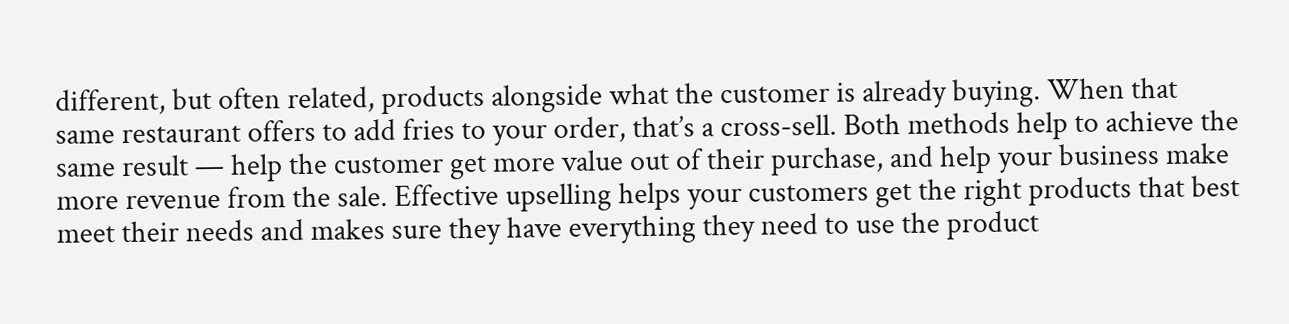different, but often related, products alongside what the customer is already buying. When that same restaurant offers to add fries to your order, that’s a cross-sell. Both methods help to achieve the same result — help the customer get more value out of their purchase, and help your business make more revenue from the sale. Effective upselling helps your customers get the right products that best meet their needs and makes sure they have everything they need to use the product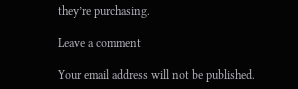they’re purchasing.

Leave a comment

Your email address will not be published.